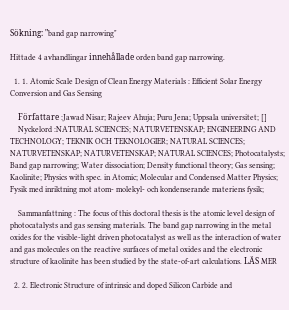Sökning: "band gap narrowing"

Hittade 4 avhandlingar innehållade orden band gap narrowing.

  1. 1. Atomic Scale Design of Clean Energy Materials : Efficient Solar Energy Conversion and Gas Sensing

    Författare :Jawad Nisar; Rajeev Ahuja; Puru Jena; Uppsala universitet; []
    Nyckelord :NATURAL SCIENCES; NATURVETENSKAP; ENGINEERING AND TECHNOLOGY; TEKNIK OCH TEKNOLOGIER; NATURAL SCIENCES; NATURVETENSKAP; NATURVETENSKAP; NATURAL SCIENCES; Photocatalysts; Band gap narrowing; Water dissociation; Density functional theory; Gas sensing; Kaolinite; Physics with spec. in Atomic; Molecular and Condensed Matter Physics; Fysik med inriktning mot atom- molekyl- och kondenserande materiens fysik;

    Sammanfattning : The focus of this doctoral thesis is the atomic level design of photocatalysts and gas sensing materials. The band gap narrowing in the metal oxides for the visible-light driven photocatalyst as well as the interaction of water and gas molecules on the reactive surfaces of metal oxides and the electronic structure of kaolinite has been studied by the state-of-art calculations. LÄS MER

  2. 2. Electronic Structure of intrinsic and doped Silicon Carbide and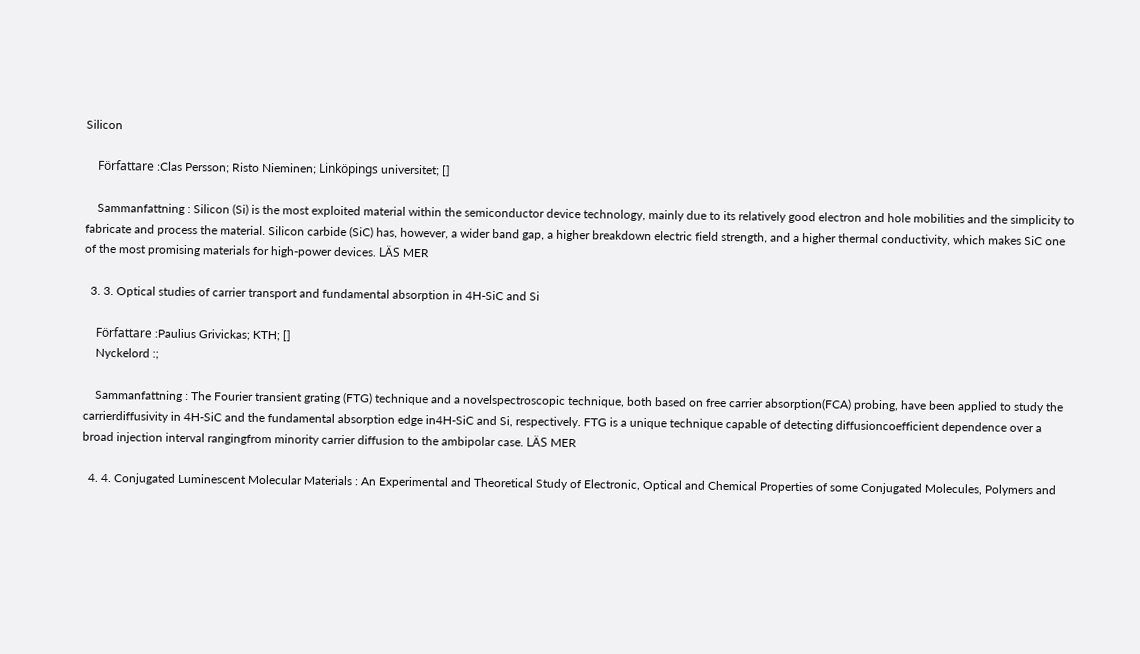Silicon

    Författare :Clas Persson; Risto Nieminen; Linköpings universitet; []

    Sammanfattning : Silicon (Si) is the most exploited material within the semiconductor device technology, mainly due to its relatively good electron and hole mobilities and the simplicity to fabricate and process the material. Silicon carbide (SiC) has, however, a wider band gap, a higher breakdown electric field strength, and a higher thermal conductivity, which makes SiC one of the most promising materials for high-power devices. LÄS MER

  3. 3. Optical studies of carrier transport and fundamental absorption in 4H-SiC and Si

    Författare :Paulius Grivickas; KTH; []
    Nyckelord :;

    Sammanfattning : The Fourier transient grating (FTG) technique and a novelspectroscopic technique, both based on free carrier absorption(FCA) probing, have been applied to study the carrierdiffusivity in 4H-SiC and the fundamental absorption edge in4H-SiC and Si, respectively. FTG is a unique technique capable of detecting diffusioncoefficient dependence over a broad injection interval rangingfrom minority carrier diffusion to the ambipolar case. LÄS MER

  4. 4. Conjugated Luminescent Molecular Materials : An Experimental and Theoretical Study of Electronic, Optical and Chemical Properties of some Conjugated Molecules, Polymers and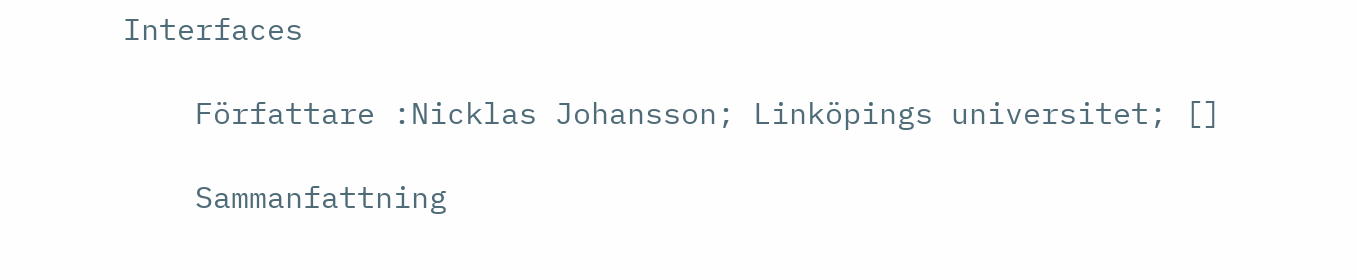Interfaces

    Författare :Nicklas Johansson; Linköpings universitet; []

    Sammanfattning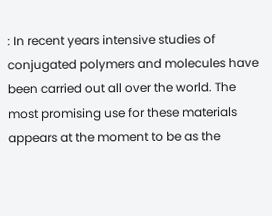: In recent years intensive studies of conjugated polymers and molecules have been carried out all over the world. The most promising use for these materials appears at the moment to be as the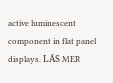active luminescent component in flat panel displays. LÄS MER